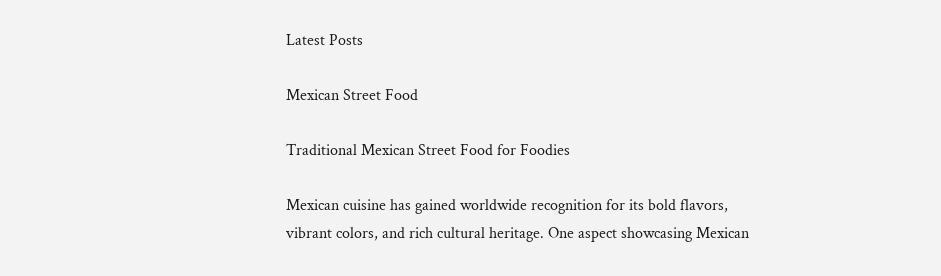Latest Posts

Mexican Street Food

Traditional Mexican Street Food for Foodies

Mexican cuisine has gained worldwide recognition for its bold flavors, vibrant colors, and rich cultural heritage. One aspect showcasing Mexican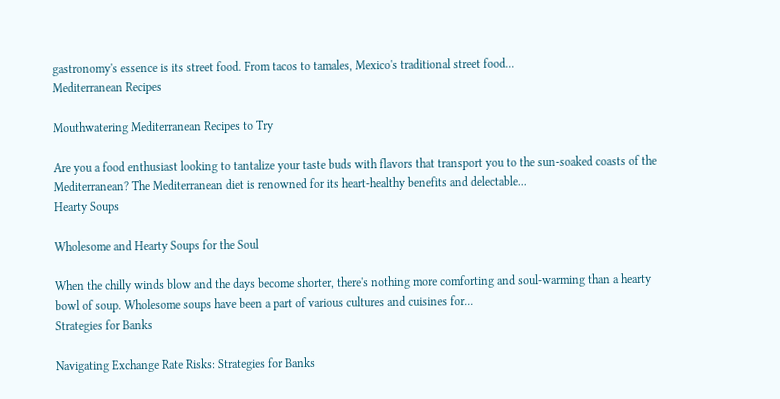gastronomy's essence is its street food. From tacos to tamales, Mexico's traditional street food...
Mediterranean Recipes

Mouthwatering Mediterranean Recipes to Try

Are you a food enthusiast looking to tantalize your taste buds with flavors that transport you to the sun-soaked coasts of the Mediterranean? The Mediterranean diet is renowned for its heart-healthy benefits and delectable...
Hearty Soups

Wholesome and Hearty Soups for the Soul

When the chilly winds blow and the days become shorter, there's nothing more comforting and soul-warming than a hearty bowl of soup. Wholesome soups have been a part of various cultures and cuisines for...
Strategies for Banks

Navigating Exchange Rate Risks: Strategies for Banks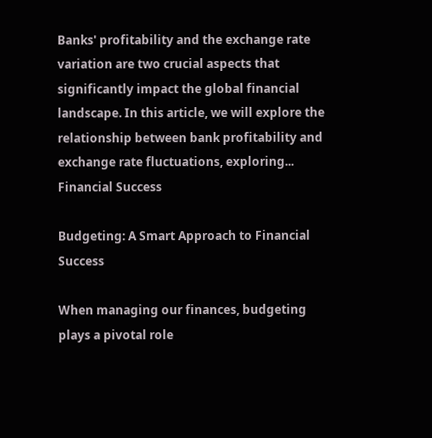Banks' profitability and the exchange rate variation are two crucial aspects that significantly impact the global financial landscape. In this article, we will explore the relationship between bank profitability and exchange rate fluctuations, exploring...
Financial Success

Budgeting: A Smart Approach to Financial Success

When managing our finances, budgeting plays a pivotal role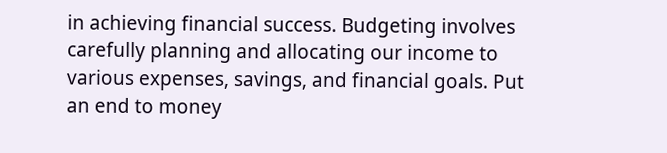in achieving financial success. Budgeting involves carefully planning and allocating our income to various expenses, savings, and financial goals. Put an end to money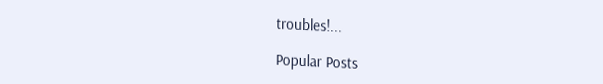troubles!...

Popular Posts